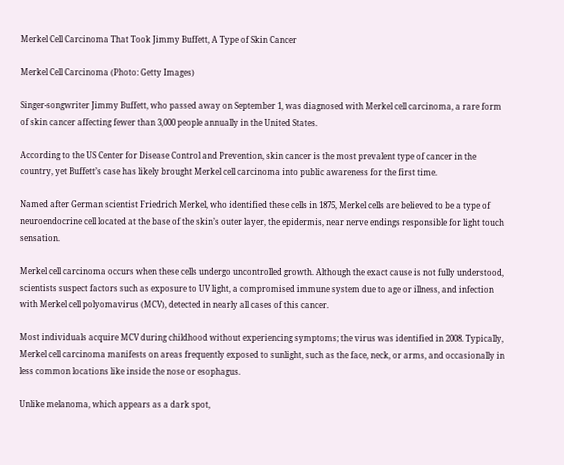Merkel Cell Carcinoma That Took Jimmy Buffett, A Type of Skin Cancer

Merkel Cell Carcinoma (Photo: Getty Images)

Singer-songwriter Jimmy Buffett, who passed away on September 1, was diagnosed with Merkel cell carcinoma, a rare form of skin cancer affecting fewer than 3,000 people annually in the United States.

According to the US Center for Disease Control and Prevention, skin cancer is the most prevalent type of cancer in the country, yet Buffett’s case has likely brought Merkel cell carcinoma into public awareness for the first time.

Named after German scientist Friedrich Merkel, who identified these cells in 1875, Merkel cells are believed to be a type of neuroendocrine cell located at the base of the skin’s outer layer, the epidermis, near nerve endings responsible for light touch sensation.

Merkel cell carcinoma occurs when these cells undergo uncontrolled growth. Although the exact cause is not fully understood, scientists suspect factors such as exposure to UV light, a compromised immune system due to age or illness, and infection with Merkel cell polyomavirus (MCV), detected in nearly all cases of this cancer.

Most individuals acquire MCV during childhood without experiencing symptoms; the virus was identified in 2008. Typically, Merkel cell carcinoma manifests on areas frequently exposed to sunlight, such as the face, neck, or arms, and occasionally in less common locations like inside the nose or esophagus.

Unlike melanoma, which appears as a dark spot,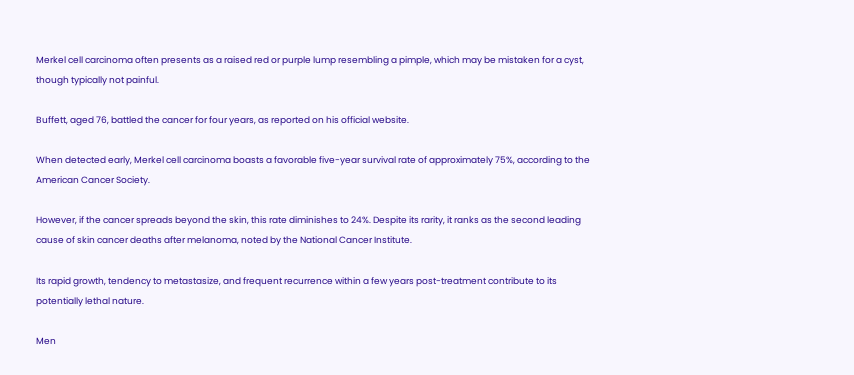Merkel cell carcinoma often presents as a raised red or purple lump resembling a pimple, which may be mistaken for a cyst, though typically not painful.

Buffett, aged 76, battled the cancer for four years, as reported on his official website.

When detected early, Merkel cell carcinoma boasts a favorable five-year survival rate of approximately 75%, according to the American Cancer Society.

However, if the cancer spreads beyond the skin, this rate diminishes to 24%. Despite its rarity, it ranks as the second leading cause of skin cancer deaths after melanoma, noted by the National Cancer Institute.

Its rapid growth, tendency to metastasize, and frequent recurrence within a few years post-treatment contribute to its potentially lethal nature.

Men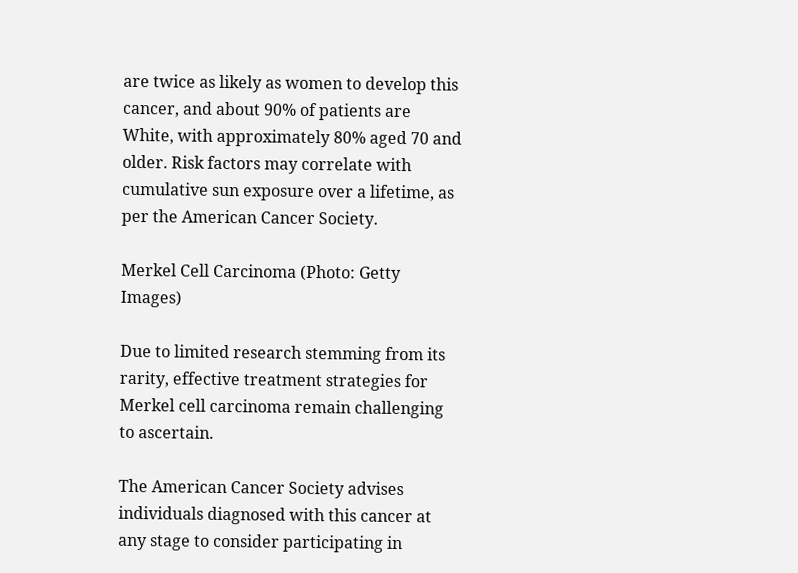are twice as likely as women to develop this cancer, and about 90% of patients are White, with approximately 80% aged 70 and older. Risk factors may correlate with cumulative sun exposure over a lifetime, as per the American Cancer Society.

Merkel Cell Carcinoma (Photo: Getty Images)

Due to limited research stemming from its rarity, effective treatment strategies for Merkel cell carcinoma remain challenging to ascertain.

The American Cancer Society advises individuals diagnosed with this cancer at any stage to consider participating in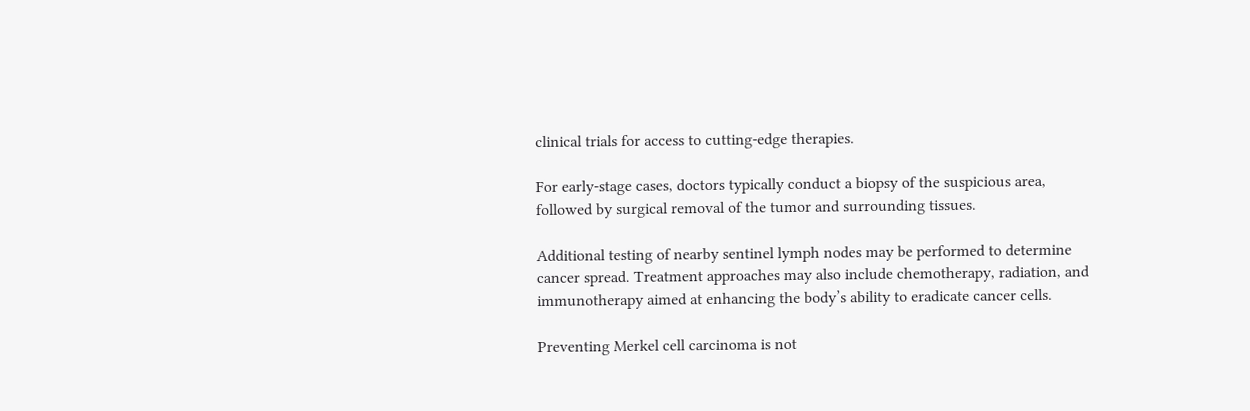clinical trials for access to cutting-edge therapies.

For early-stage cases, doctors typically conduct a biopsy of the suspicious area, followed by surgical removal of the tumor and surrounding tissues.

Additional testing of nearby sentinel lymph nodes may be performed to determine cancer spread. Treatment approaches may also include chemotherapy, radiation, and immunotherapy aimed at enhancing the body’s ability to eradicate cancer cells.

Preventing Merkel cell carcinoma is not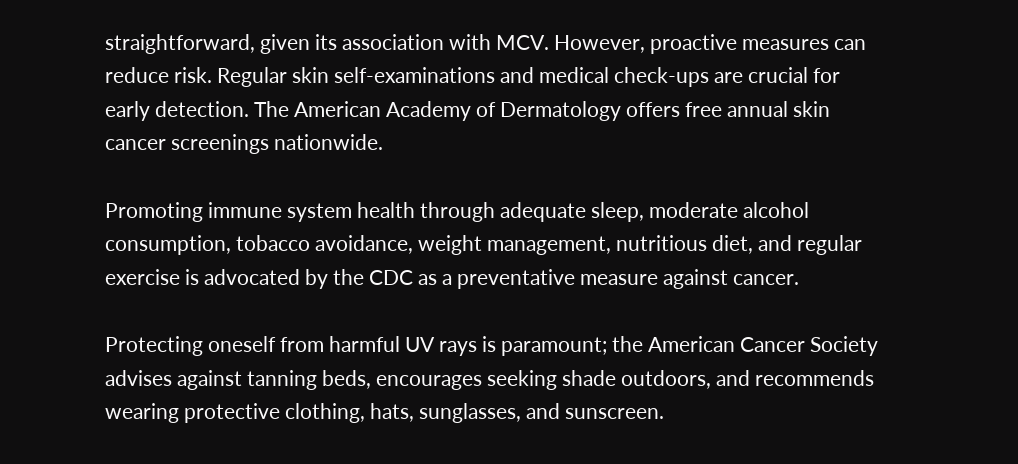straightforward, given its association with MCV. However, proactive measures can reduce risk. Regular skin self-examinations and medical check-ups are crucial for early detection. The American Academy of Dermatology offers free annual skin cancer screenings nationwide.

Promoting immune system health through adequate sleep, moderate alcohol consumption, tobacco avoidance, weight management, nutritious diet, and regular exercise is advocated by the CDC as a preventative measure against cancer.

Protecting oneself from harmful UV rays is paramount; the American Cancer Society advises against tanning beds, encourages seeking shade outdoors, and recommends wearing protective clothing, hats, sunglasses, and sunscreen.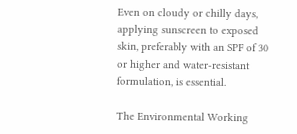Even on cloudy or chilly days, applying sunscreen to exposed skin, preferably with an SPF of 30 or higher and water-resistant formulation, is essential.

The Environmental Working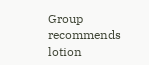Group recommends lotion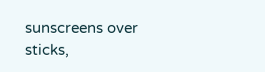sunscreens over sticks,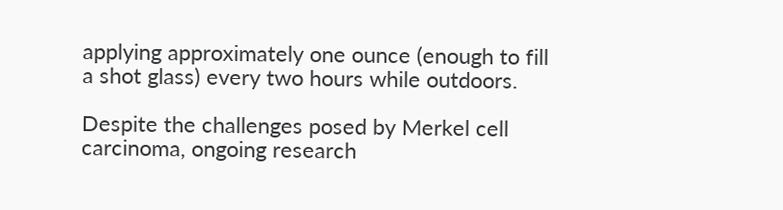applying approximately one ounce (enough to fill a shot glass) every two hours while outdoors.

Despite the challenges posed by Merkel cell carcinoma, ongoing research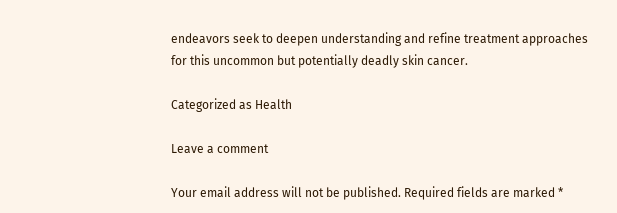endeavors seek to deepen understanding and refine treatment approaches for this uncommon but potentially deadly skin cancer.

Categorized as Health

Leave a comment

Your email address will not be published. Required fields are marked *